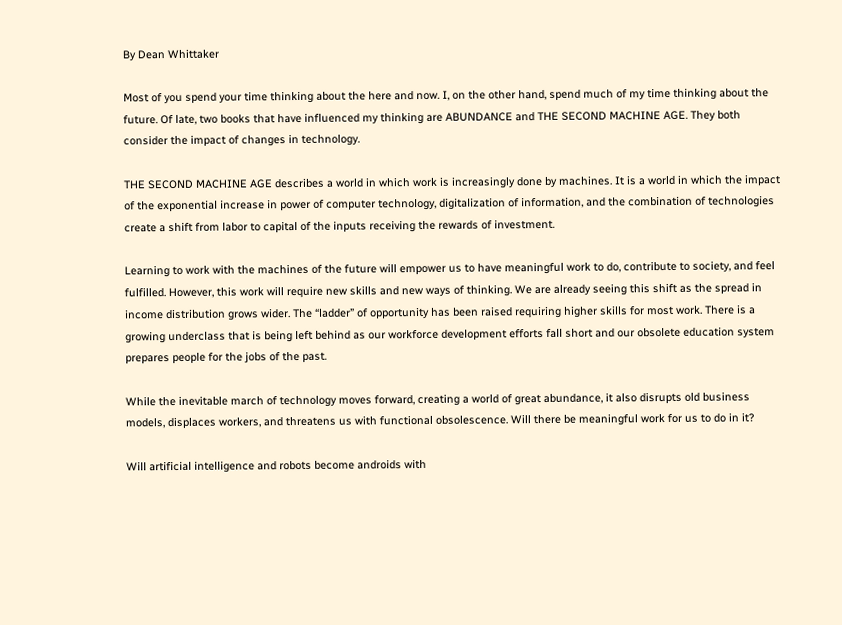By Dean Whittaker

Most of you spend your time thinking about the here and now. I, on the other hand, spend much of my time thinking about the future. Of late, two books that have influenced my thinking are ABUNDANCE and THE SECOND MACHINE AGE. They both consider the impact of changes in technology.

THE SECOND MACHINE AGE describes a world in which work is increasingly done by machines. It is a world in which the impact of the exponential increase in power of computer technology, digitalization of information, and the combination of technologies create a shift from labor to capital of the inputs receiving the rewards of investment.

Learning to work with the machines of the future will empower us to have meaningful work to do, contribute to society, and feel fulfilled. However, this work will require new skills and new ways of thinking. We are already seeing this shift as the spread in income distribution grows wider. The “ladder” of opportunity has been raised requiring higher skills for most work. There is a growing underclass that is being left behind as our workforce development efforts fall short and our obsolete education system prepares people for the jobs of the past.

While the inevitable march of technology moves forward, creating a world of great abundance, it also disrupts old business models, displaces workers, and threatens us with functional obsolescence. Will there be meaningful work for us to do in it?

Will artificial intelligence and robots become androids with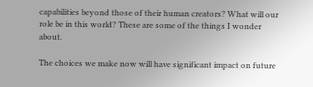capabilities beyond those of their human creators? What will our role be in this world? These are some of the things I wonder about.

The choices we make now will have significant impact on future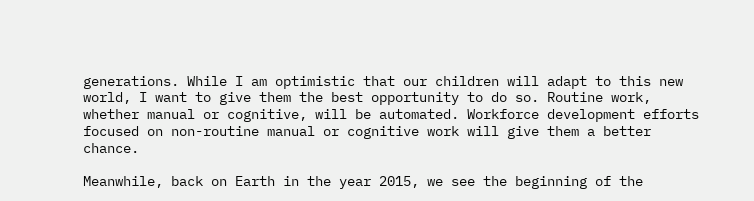generations. While I am optimistic that our children will adapt to this new world, I want to give them the best opportunity to do so. Routine work, whether manual or cognitive, will be automated. Workforce development efforts focused on non-routine manual or cognitive work will give them a better chance.

Meanwhile, back on Earth in the year 2015, we see the beginning of the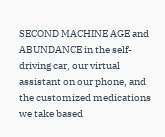SECOND MACHINE AGE and ABUNDANCE in the self-driving car, our virtual assistant on our phone, and the customized medications we take based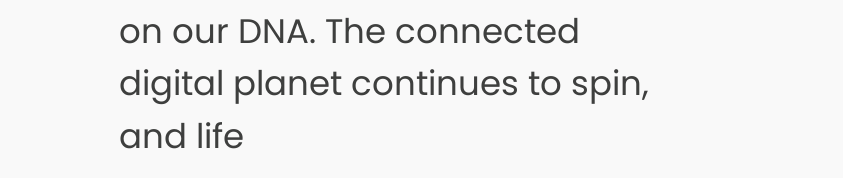on our DNA. The connected digital planet continues to spin, and life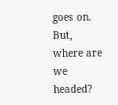goes on. But, where are we headed?